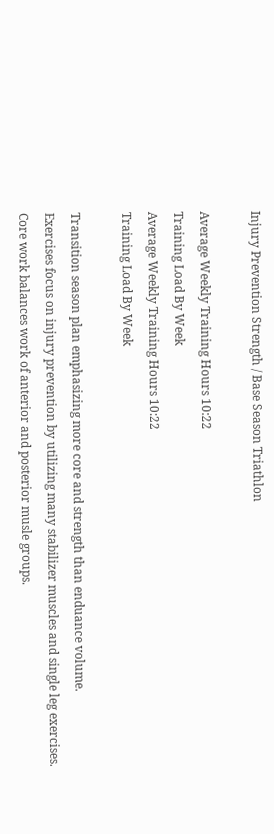Injury Prevention Strength / Base Season Triathlon

Average Weekly Training Hours 10:22
Training Load By Week
Average Weekly Training Hours 10:22
Training Load By Week

Transition season plan emphasizing more core and strength than enduance volume.
Exercises focus on injury prevention by utilizing many stabilizer muscles and single leg exercises.
Core work balances work of anterior and posterior musle groups.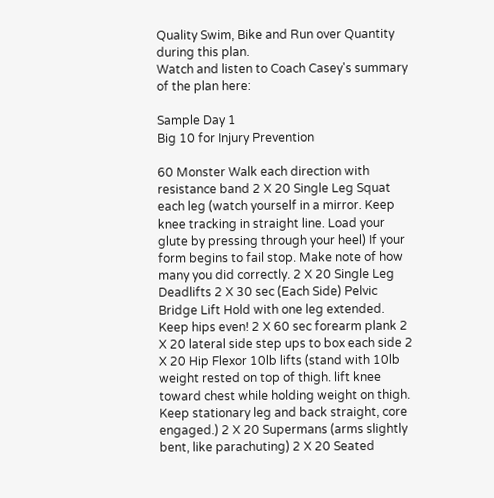Quality Swim, Bike and Run over Quantity during this plan.
Watch and listen to Coach Casey's summary of the plan here:

Sample Day 1
Big 10 for Injury Prevention

60 Monster Walk each direction with resistance band 2 X 20 Single Leg Squat each leg (watch yourself in a mirror. Keep knee tracking in straight line. Load your glute by pressing through your heel) If your form begins to fail stop. Make note of how many you did correctly. 2 X 20 Single Leg Deadlifts 2 X 30 sec (Each Side) Pelvic Bridge Lift Hold with one leg extended. Keep hips even! 2 X 60 sec forearm plank 2 X 20 lateral side step ups to box each side 2 X 20 Hip Flexor 10lb lifts (stand with 10lb weight rested on top of thigh. lift knee toward chest while holding weight on thigh. Keep stationary leg and back straight, core engaged.) 2 X 20 Supermans (arms slightly bent, like parachuting) 2 X 20 Seated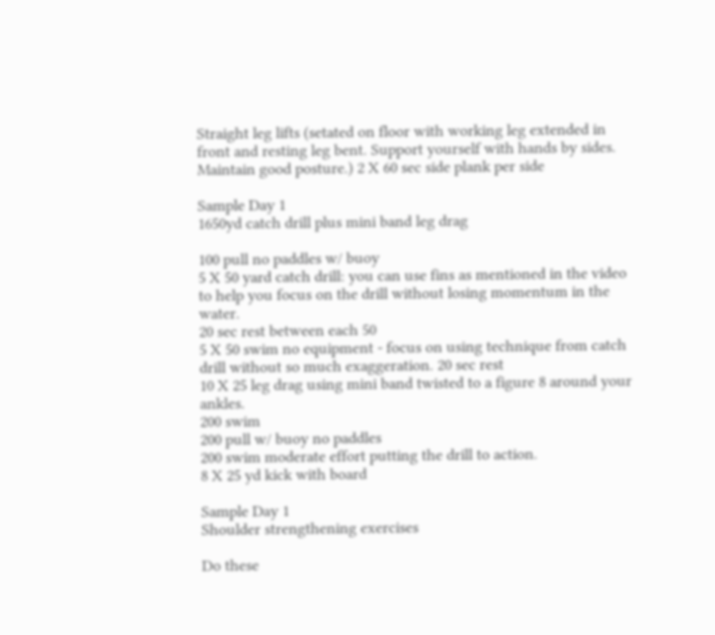Straight leg lifts (setated on floor with working leg extended in front and resting leg bent. Support yourself with hands by sides. Maintain good posture.) 2 X 60 sec side plank per side

Sample Day 1
1650yd catch drill plus mini band leg drag

100 pull no paddles w/ buoy
5 X 50 yard catch drill: you can use fins as mentioned in the video to help you focus on the drill without losing momentum in the water.
20 sec rest between each 50
5 X 50 swim no equipment - focus on using technique from catch drill without so much exaggeration. 20 sec rest
10 X 25 leg drag using mini band twisted to a figure 8 around your ankles.
200 swim
200 pull w/ buoy no paddles
200 swim moderate effort putting the drill to action.
8 X 25 yd kick with board

Sample Day 1
Shoulder strengthening exercises

Do these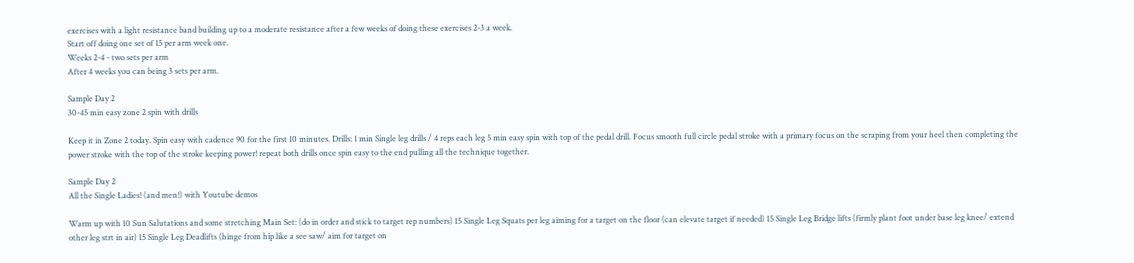exercises with a light resistance band building up to a moderate resistance after a few weeks of doing these exercises 2-3 a week.
Start off doing one set of 15 per arm week one.
Weeks 2-4 - two sets per arm
After 4 weeks you can being 3 sets per arm.

Sample Day 2
30-45 min easy zone 2 spin with drills

Keep it in Zone 2 today. Spin easy with cadence 90 for the first 10 minutes. Drills: 1 min Single leg drills / 4 reps each leg 5 min easy spin with top of the pedal drill. Focus smooth full circle pedal stroke with a primary focus on the scraping from your heel then completing the power stroke with the top of the stroke keeping power! repeat both drills once spin easy to the end pulling all the technique together.

Sample Day 2
All the Single Ladies! (and men!) with Youtube demos

Warm up with 10 Sun Salutations and some stretching Main Set: (do in order and stick to target rep numbers) 15 Single Leg Squats per leg aiming for a target on the floor (can elevate target if needed) 15 Single Leg Bridge lifts (firmly plant foot under base leg knee/ extend other leg strt in air) 15 Single Leg Deadlifts (hinge from hip like a see saw/ aim for target on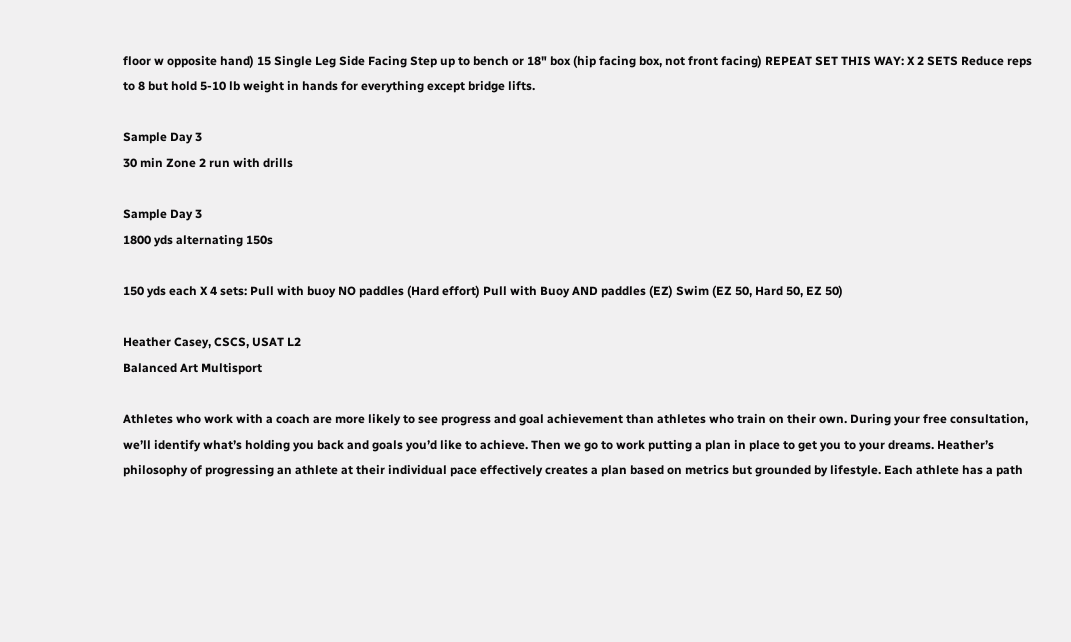floor w opposite hand) 15 Single Leg Side Facing Step up to bench or 18" box (hip facing box, not front facing) REPEAT SET THIS WAY: X 2 SETS Reduce reps to 8 but hold 5-10 lb weight in hands for everything except bridge lifts.

Sample Day 3
30 min Zone 2 run with drills

Sample Day 3
1800 yds alternating 150s

150 yds each X 4 sets: Pull with buoy NO paddles (Hard effort) Pull with Buoy AND paddles (EZ) Swim (EZ 50, Hard 50, EZ 50)

Heather Casey, CSCS, USAT L2
Balanced Art Multisport

Athletes who work with a coach are more likely to see progress and goal achievement than athletes who train on their own. During your free consultation, we’ll identify what’s holding you back and goals you’d like to achieve. Then we go to work putting a plan in place to get you to your dreams. Heather’s philosophy of progressing an athlete at their individual pace effectively creates a plan based on metrics but grounded by lifestyle. Each athlete has a path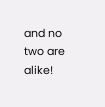and no two are alike!